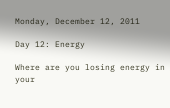Monday, December 12, 2011

Day 12: Energy

Where are you losing energy in your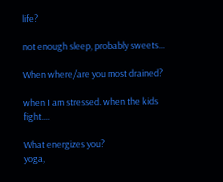life?

not enough sleep, probably sweets...

When where/are you most drained?

when I am stressed. when the kids fight....

What energizes you?
yoga,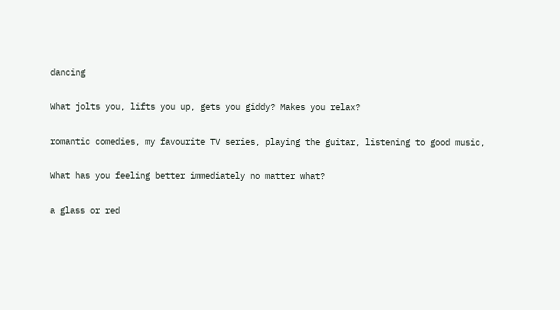dancing

What jolts you, lifts you up, gets you giddy? Makes you relax?

romantic comedies, my favourite TV series, playing the guitar, listening to good music,

What has you feeling better immediately no matter what?

a glass or red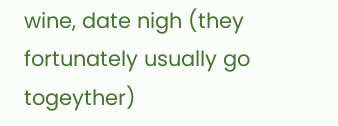wine, date nigh (they fortunately usually go togeyther)